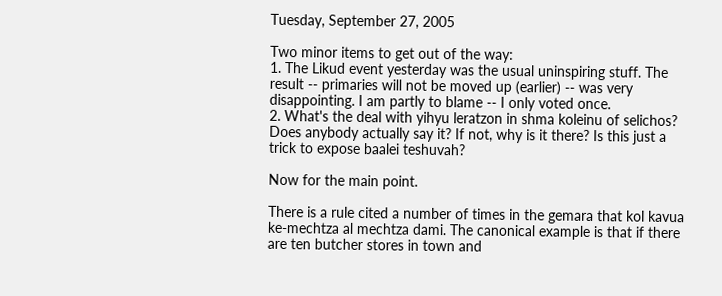Tuesday, September 27, 2005

Two minor items to get out of the way:
1. The Likud event yesterday was the usual uninspiring stuff. The result -- primaries will not be moved up (earlier) -- was very disappointing. I am partly to blame -- I only voted once.
2. What's the deal with yihyu leratzon in shma koleinu of selichos? Does anybody actually say it? If not, why is it there? Is this just a trick to expose baalei teshuvah?

Now for the main point.

There is a rule cited a number of times in the gemara that kol kavua ke-mechtza al mechtza dami. The canonical example is that if there are ten butcher stores in town and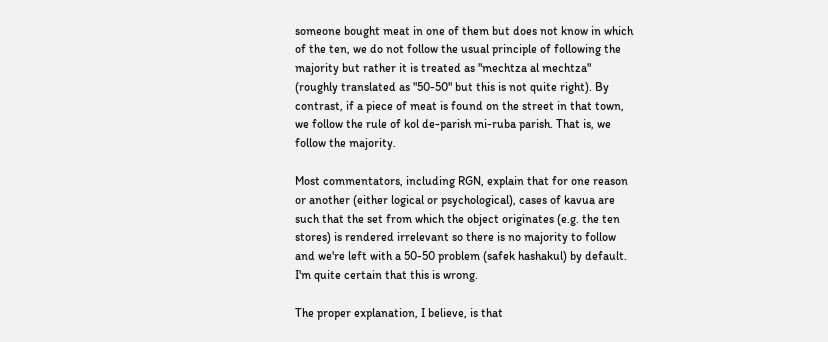someone bought meat in one of them but does not know in which of the ten, we do not follow the usual principle of following the majority but rather it is treated as "mechtza al mechtza" (roughly translated as "50-50" but this is not quite right). By contrast, if a piece of meat is found on the street in that town, we follow the rule of kol de-parish mi-ruba parish. That is, we follow the majority.

Most commentators, including RGN, explain that for one reason or another (either logical or psychological), cases of kavua are such that the set from which the object originates (e.g. the ten stores) is rendered irrelevant so there is no majority to follow and we're left with a 50-50 problem (safek hashakul) by default. I'm quite certain that this is wrong.

The proper explanation, I believe, is that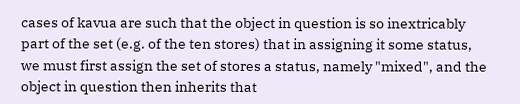cases of kavua are such that the object in question is so inextricably part of the set (e.g. of the ten stores) that in assigning it some status, we must first assign the set of stores a status, namely "mixed", and the object in question then inherits that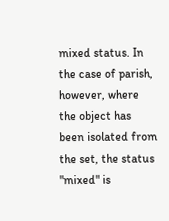mixed status. In the case of parish, however, where the object has been isolated from the set, the status "mixed" is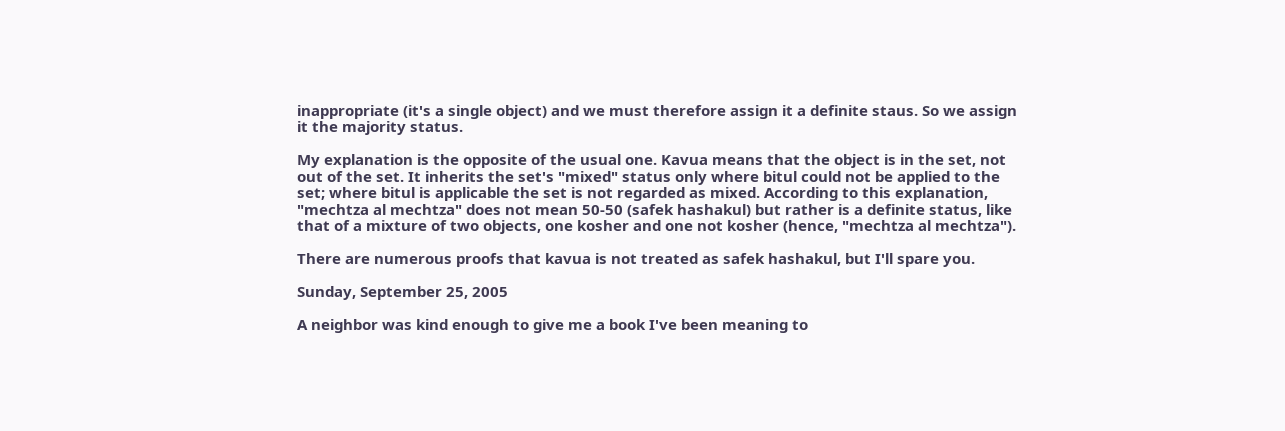inappropriate (it's a single object) and we must therefore assign it a definite staus. So we assign it the majority status.

My explanation is the opposite of the usual one. Kavua means that the object is in the set, not out of the set. It inherits the set's "mixed" status only where bitul could not be applied to the set; where bitul is applicable the set is not regarded as mixed. According to this explanation, "mechtza al mechtza" does not mean 50-50 (safek hashakul) but rather is a definite status, like that of a mixture of two objects, one kosher and one not kosher (hence, "mechtza al mechtza").

There are numerous proofs that kavua is not treated as safek hashakul, but I'll spare you.

Sunday, September 25, 2005

A neighbor was kind enough to give me a book I've been meaning to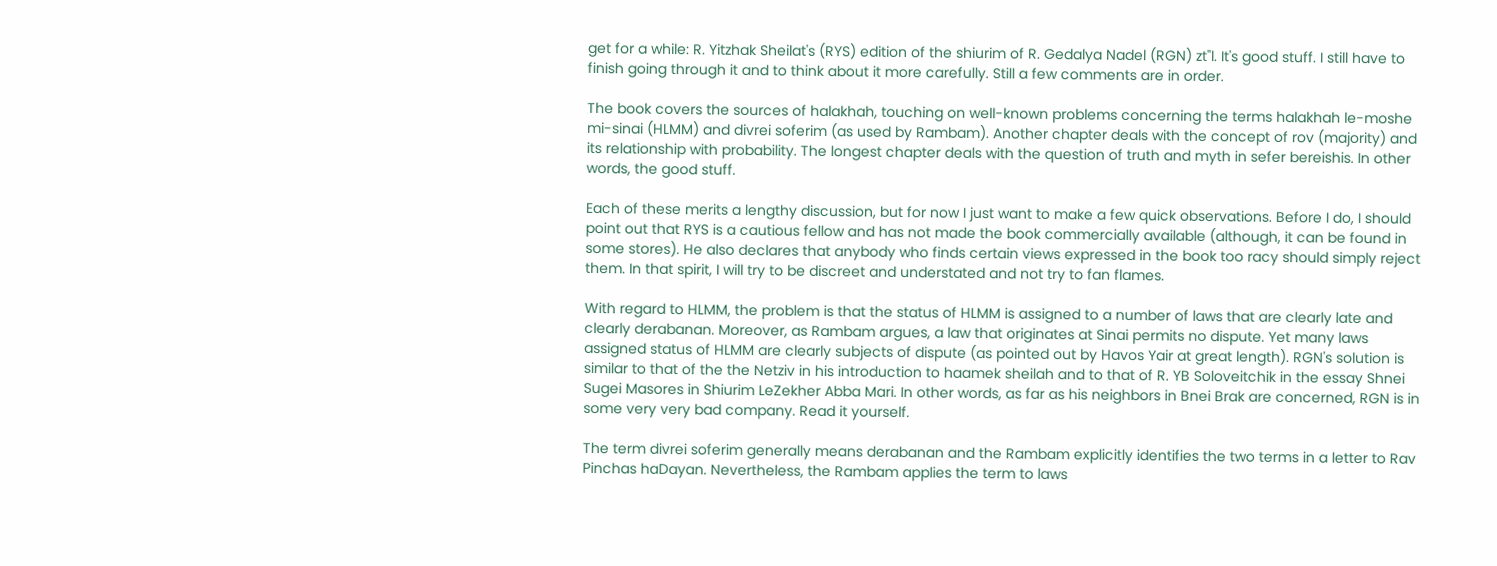get for a while: R. Yitzhak Sheilat's (RYS) edition of the shiurim of R. Gedalya Nadel (RGN) zt"l. It's good stuff. I still have to finish going through it and to think about it more carefully. Still a few comments are in order.

The book covers the sources of halakhah, touching on well-known problems concerning the terms halakhah le-moshe mi-sinai (HLMM) and divrei soferim (as used by Rambam). Another chapter deals with the concept of rov (majority) and its relationship with probability. The longest chapter deals with the question of truth and myth in sefer bereishis. In other words, the good stuff.

Each of these merits a lengthy discussion, but for now I just want to make a few quick observations. Before I do, I should point out that RYS is a cautious fellow and has not made the book commercially available (although, it can be found in some stores). He also declares that anybody who finds certain views expressed in the book too racy should simply reject them. In that spirit, I will try to be discreet and understated and not try to fan flames.

With regard to HLMM, the problem is that the status of HLMM is assigned to a number of laws that are clearly late and clearly derabanan. Moreover, as Rambam argues, a law that originates at Sinai permits no dispute. Yet many laws assigned status of HLMM are clearly subjects of dispute (as pointed out by Havos Yair at great length). RGN's solution is similar to that of the the Netziv in his introduction to haamek sheilah and to that of R. YB Soloveitchik in the essay Shnei Sugei Masores in Shiurim LeZekher Abba Mari. In other words, as far as his neighbors in Bnei Brak are concerned, RGN is in some very very bad company. Read it yourself.

The term divrei soferim generally means derabanan and the Rambam explicitly identifies the two terms in a letter to Rav Pinchas haDayan. Nevertheless, the Rambam applies the term to laws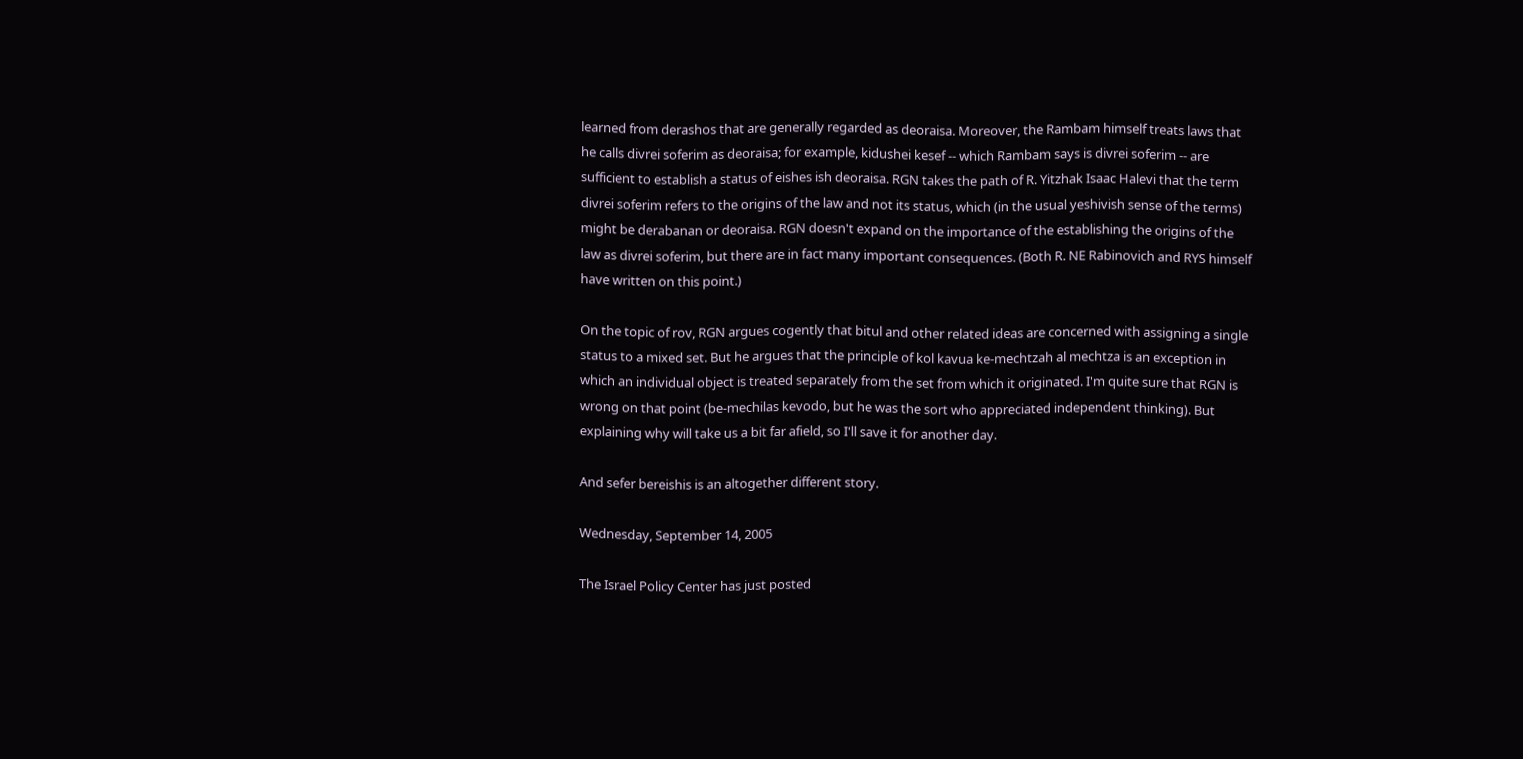learned from derashos that are generally regarded as deoraisa. Moreover, the Rambam himself treats laws that he calls divrei soferim as deoraisa; for example, kidushei kesef -- which Rambam says is divrei soferim -- are sufficient to establish a status of eishes ish deoraisa. RGN takes the path of R. Yitzhak Isaac Halevi that the term divrei soferim refers to the origins of the law and not its status, which (in the usual yeshivish sense of the terms) might be derabanan or deoraisa. RGN doesn't expand on the importance of the establishing the origins of the law as divrei soferim, but there are in fact many important consequences. (Both R. NE Rabinovich and RYS himself have written on this point.)

On the topic of rov, RGN argues cogently that bitul and other related ideas are concerned with assigning a single status to a mixed set. But he argues that the principle of kol kavua ke-mechtzah al mechtza is an exception in which an individual object is treated separately from the set from which it originated. I'm quite sure that RGN is wrong on that point (be-mechilas kevodo, but he was the sort who appreciated independent thinking). But explaining why will take us a bit far afield, so I'll save it for another day.

And sefer bereishis is an altogether different story.

Wednesday, September 14, 2005

The Israel Policy Center has just posted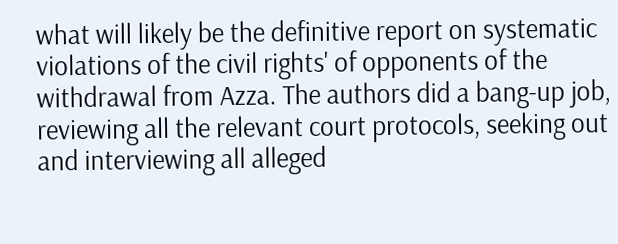what will likely be the definitive report on systematic violations of the civil rights' of opponents of the withdrawal from Azza. The authors did a bang-up job, reviewing all the relevant court protocols, seeking out and interviewing all alleged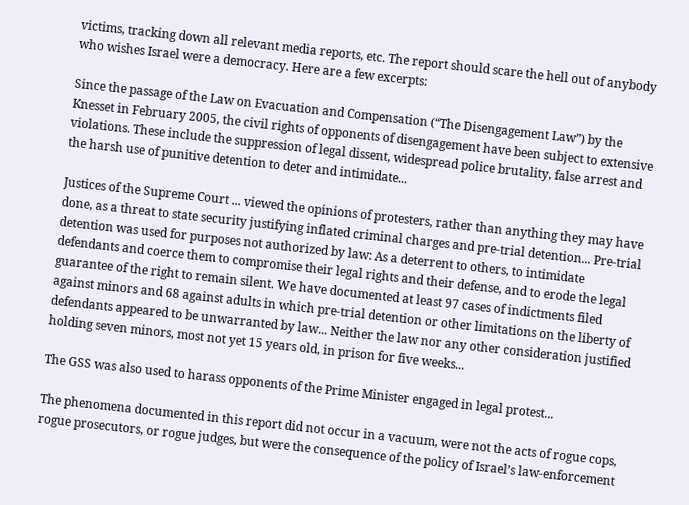victims, tracking down all relevant media reports, etc. The report should scare the hell out of anybody who wishes Israel were a democracy. Here are a few excerpts:

Since the passage of the Law on Evacuation and Compensation (“The Disengagement Law”) by the Knesset in February 2005, the civil rights of opponents of disengagement have been subject to extensive violations. These include the suppression of legal dissent, widespread police brutality, false arrest and the harsh use of punitive detention to deter and intimidate...

Justices of the Supreme Court ... viewed the opinions of protesters, rather than anything they may have done, as a threat to state security justifying inflated criminal charges and pre-trial detention... Pre-trial detention was used for purposes not authorized by law: As a deterrent to others, to intimidate defendants and coerce them to compromise their legal rights and their defense, and to erode the legal guarantee of the right to remain silent. We have documented at least 97 cases of indictments filed against minors and 68 against adults in which pre-trial detention or other limitations on the liberty of defendants appeared to be unwarranted by law... Neither the law nor any other consideration justified holding seven minors, most not yet 15 years old, in prison for five weeks...

The GSS was also used to harass opponents of the Prime Minister engaged in legal protest...

The phenomena documented in this report did not occur in a vacuum, were not the acts of rogue cops, rogue prosecutors, or rogue judges, but were the consequence of the policy of Israel’s law-enforcement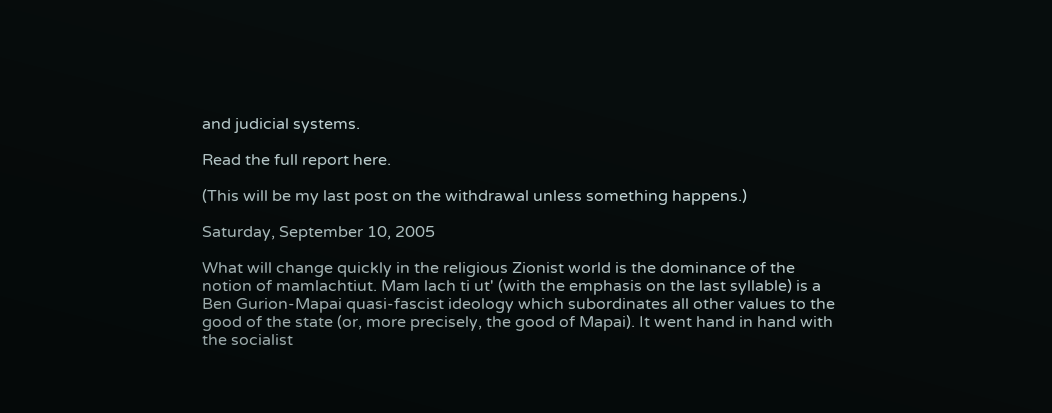and judicial systems.

Read the full report here.

(This will be my last post on the withdrawal unless something happens.)

Saturday, September 10, 2005

What will change quickly in the religious Zionist world is the dominance of the notion of mamlachtiut. Mam lach ti ut' (with the emphasis on the last syllable) is a Ben Gurion-Mapai quasi-fascist ideology which subordinates all other values to the good of the state (or, more precisely, the good of Mapai). It went hand in hand with the socialist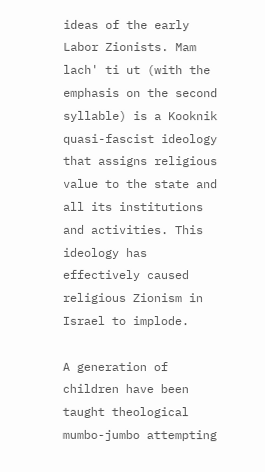ideas of the early Labor Zionists. Mam lach' ti ut (with the emphasis on the second syllable) is a Kooknik quasi-fascist ideology that assigns religious value to the state and all its institutions and activities. This ideology has effectively caused religious Zionism in Israel to implode.

A generation of children have been taught theological mumbo-jumbo attempting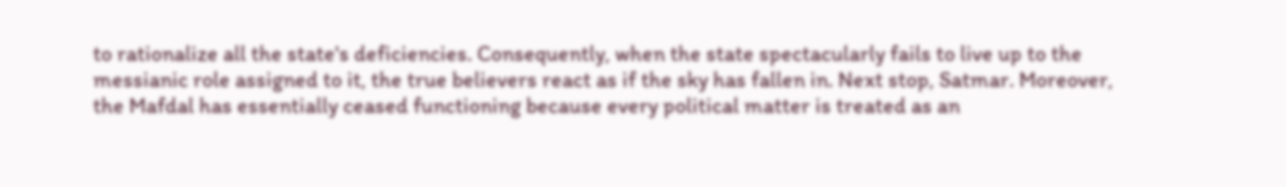to rationalize all the state's deficiencies. Consequently, when the state spectacularly fails to live up to the messianic role assigned to it, the true believers react as if the sky has fallen in. Next stop, Satmar. Moreover, the Mafdal has essentially ceased functioning because every political matter is treated as an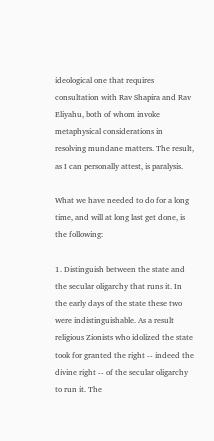ideological one that requires consultation with Rav Shapira and Rav Eliyahu, both of whom invoke metaphysical considerations in resolving mundane matters. The result, as I can personally attest, is paralysis.

What we have needed to do for a long time, and will at long last get done, is the following:

1. Distinguish between the state and the secular oligarchy that runs it. In the early days of the state these two were indistinguishable. As a result religious Zionists who idolized the state took for granted the right -- indeed the divine right -- of the secular oligarchy to run it. The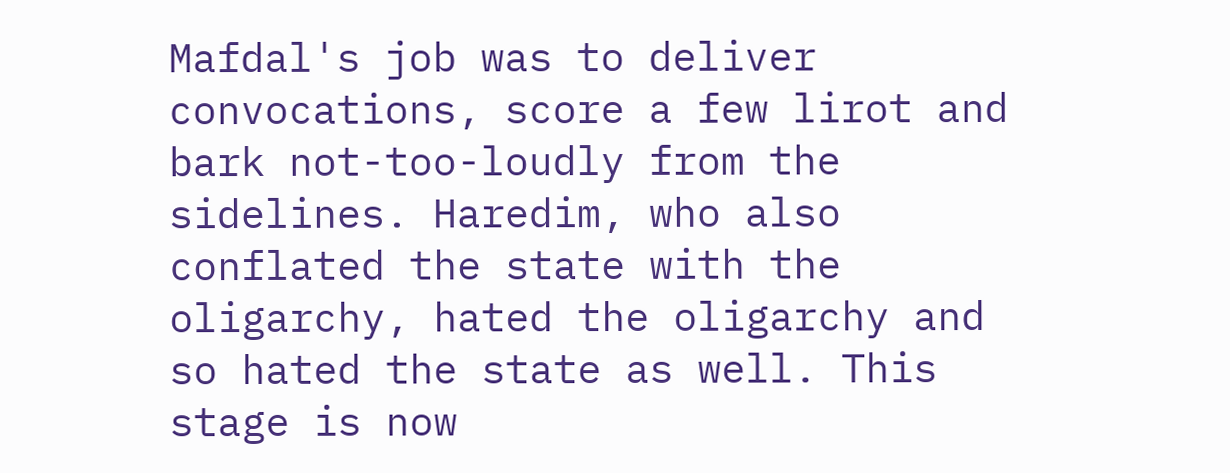Mafdal's job was to deliver convocations, score a few lirot and bark not-too-loudly from the sidelines. Haredim, who also conflated the state with the oligarchy, hated the oligarchy and so hated the state as well. This stage is now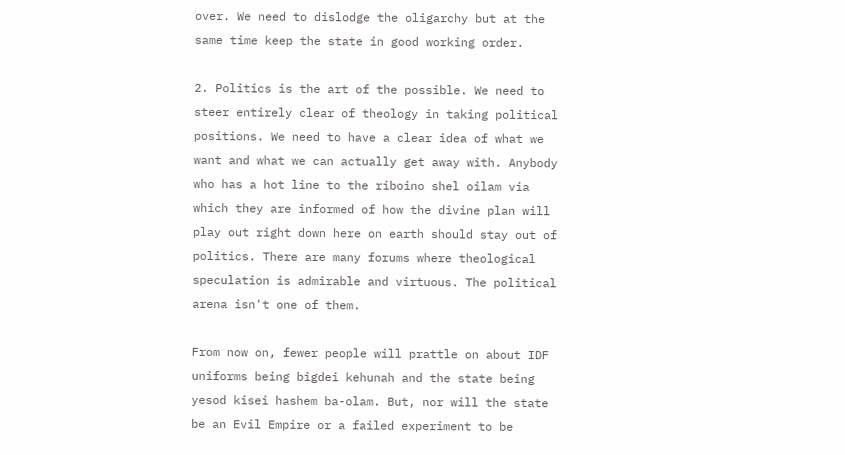over. We need to dislodge the oligarchy but at the same time keep the state in good working order.

2. Politics is the art of the possible. We need to steer entirely clear of theology in taking political positions. We need to have a clear idea of what we want and what we can actually get away with. Anybody who has a hot line to the riboino shel oilam via which they are informed of how the divine plan will play out right down here on earth should stay out of politics. There are many forums where theological speculation is admirable and virtuous. The political arena isn't one of them.

From now on, fewer people will prattle on about IDF uniforms being bigdei kehunah and the state being yesod kisei hashem ba-olam. But, nor will the state be an Evil Empire or a failed experiment to be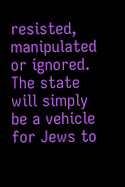resisted, manipulated or ignored. The state will simply be a vehicle for Jews to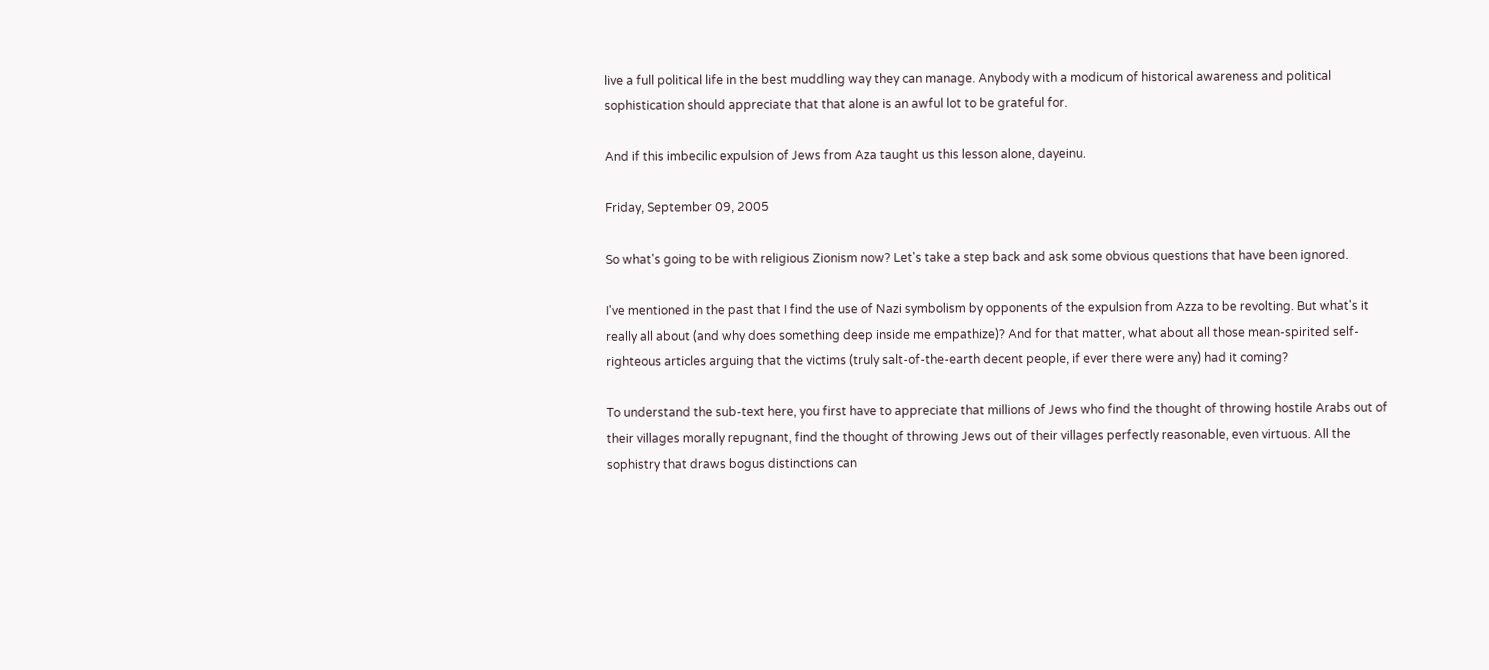live a full political life in the best muddling way they can manage. Anybody with a modicum of historical awareness and political sophistication should appreciate that that alone is an awful lot to be grateful for.

And if this imbecilic expulsion of Jews from Aza taught us this lesson alone, dayeinu.

Friday, September 09, 2005

So what's going to be with religious Zionism now? Let's take a step back and ask some obvious questions that have been ignored.

I've mentioned in the past that I find the use of Nazi symbolism by opponents of the expulsion from Azza to be revolting. But what's it really all about (and why does something deep inside me empathize)? And for that matter, what about all those mean-spirited self-righteous articles arguing that the victims (truly salt-of-the-earth decent people, if ever there were any) had it coming?

To understand the sub-text here, you first have to appreciate that millions of Jews who find the thought of throwing hostile Arabs out of their villages morally repugnant, find the thought of throwing Jews out of their villages perfectly reasonable, even virtuous. All the sophistry that draws bogus distinctions can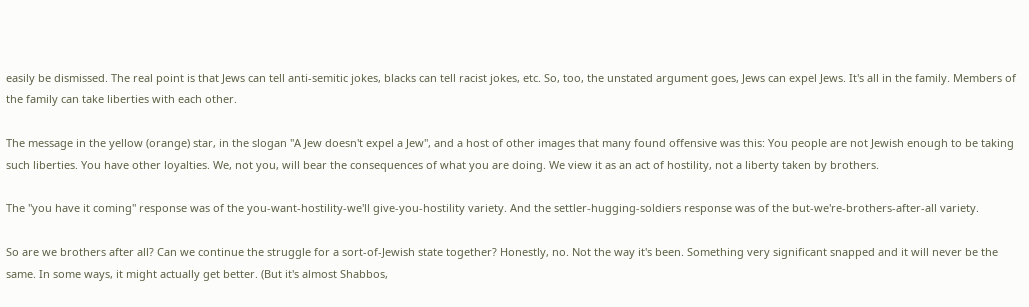easily be dismissed. The real point is that Jews can tell anti-semitic jokes, blacks can tell racist jokes, etc. So, too, the unstated argument goes, Jews can expel Jews. It's all in the family. Members of the family can take liberties with each other.

The message in the yellow (orange) star, in the slogan "A Jew doesn't expel a Jew", and a host of other images that many found offensive was this: You people are not Jewish enough to be taking such liberties. You have other loyalties. We, not you, will bear the consequences of what you are doing. We view it as an act of hostility, not a liberty taken by brothers.

The "you have it coming" response was of the you-want-hostility-we'll give-you-hostility variety. And the settler-hugging-soldiers response was of the but-we're-brothers-after-all variety.

So are we brothers after all? Can we continue the struggle for a sort-of-Jewish state together? Honestly, no. Not the way it's been. Something very significant snapped and it will never be the same. In some ways, it might actually get better. (But it's almost Shabbos,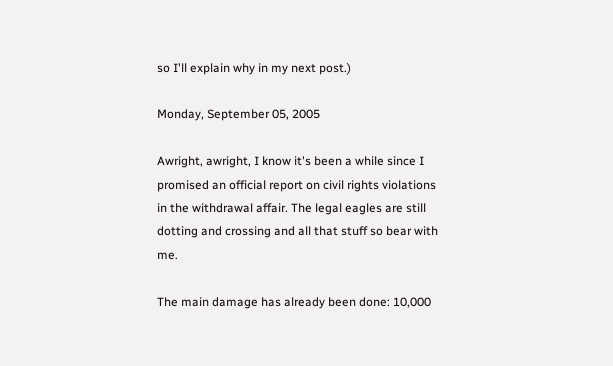so I'll explain why in my next post.)

Monday, September 05, 2005

Awright, awright, I know it's been a while since I promised an official report on civil rights violations in the withdrawal affair. The legal eagles are still dotting and crossing and all that stuff so bear with me.

The main damage has already been done: 10,000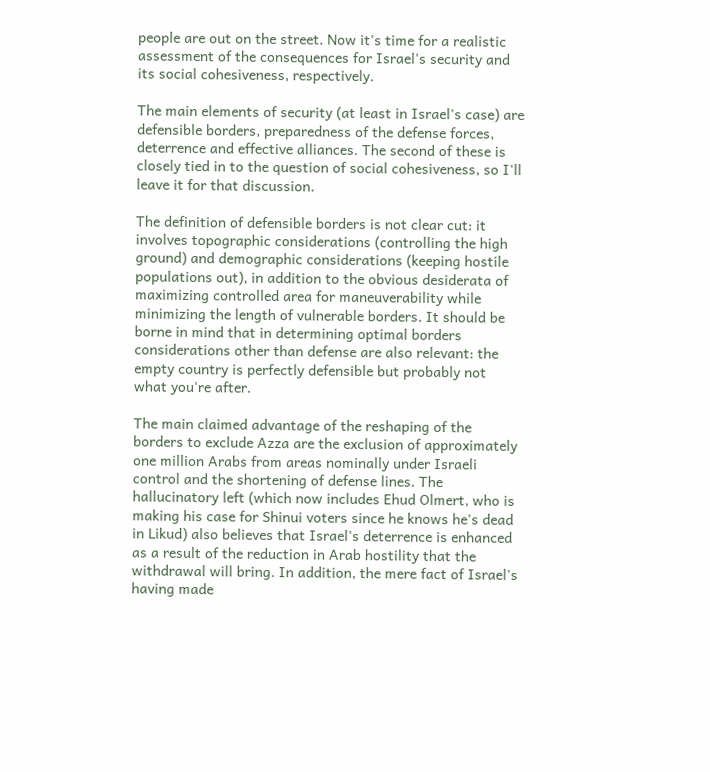people are out on the street. Now it's time for a realistic assessment of the consequences for Israel's security and its social cohesiveness, respectively.

The main elements of security (at least in Israel's case) are defensible borders, preparedness of the defense forces, deterrence and effective alliances. The second of these is closely tied in to the question of social cohesiveness, so I'll leave it for that discussion.

The definition of defensible borders is not clear cut: it involves topographic considerations (controlling the high ground) and demographic considerations (keeping hostile populations out), in addition to the obvious desiderata of maximizing controlled area for maneuverability while minimizing the length of vulnerable borders. It should be borne in mind that in determining optimal borders considerations other than defense are also relevant: the empty country is perfectly defensible but probably not what you're after.

The main claimed advantage of the reshaping of the borders to exclude Azza are the exclusion of approximately one million Arabs from areas nominally under Israeli control and the shortening of defense lines. The hallucinatory left (which now includes Ehud Olmert, who is making his case for Shinui voters since he knows he's dead in Likud) also believes that Israel's deterrence is enhanced as a result of the reduction in Arab hostility that the withdrawal will bring. In addition, the mere fact of Israel's having made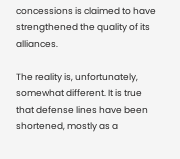concessions is claimed to have strengthened the quality of its alliances.

The reality is, unfortunately, somewhat different. It is true that defense lines have been shortened, mostly as a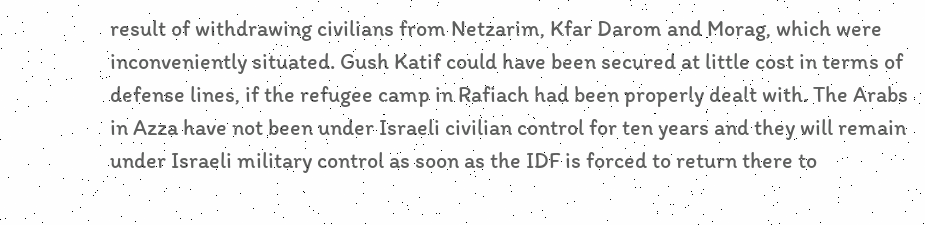result of withdrawing civilians from Netzarim, Kfar Darom and Morag, which were inconveniently situated. Gush Katif could have been secured at little cost in terms of defense lines, if the refugee camp in Rafiach had been properly dealt with. The Arabs in Azza have not been under Israeli civilian control for ten years and they will remain under Israeli military control as soon as the IDF is forced to return there to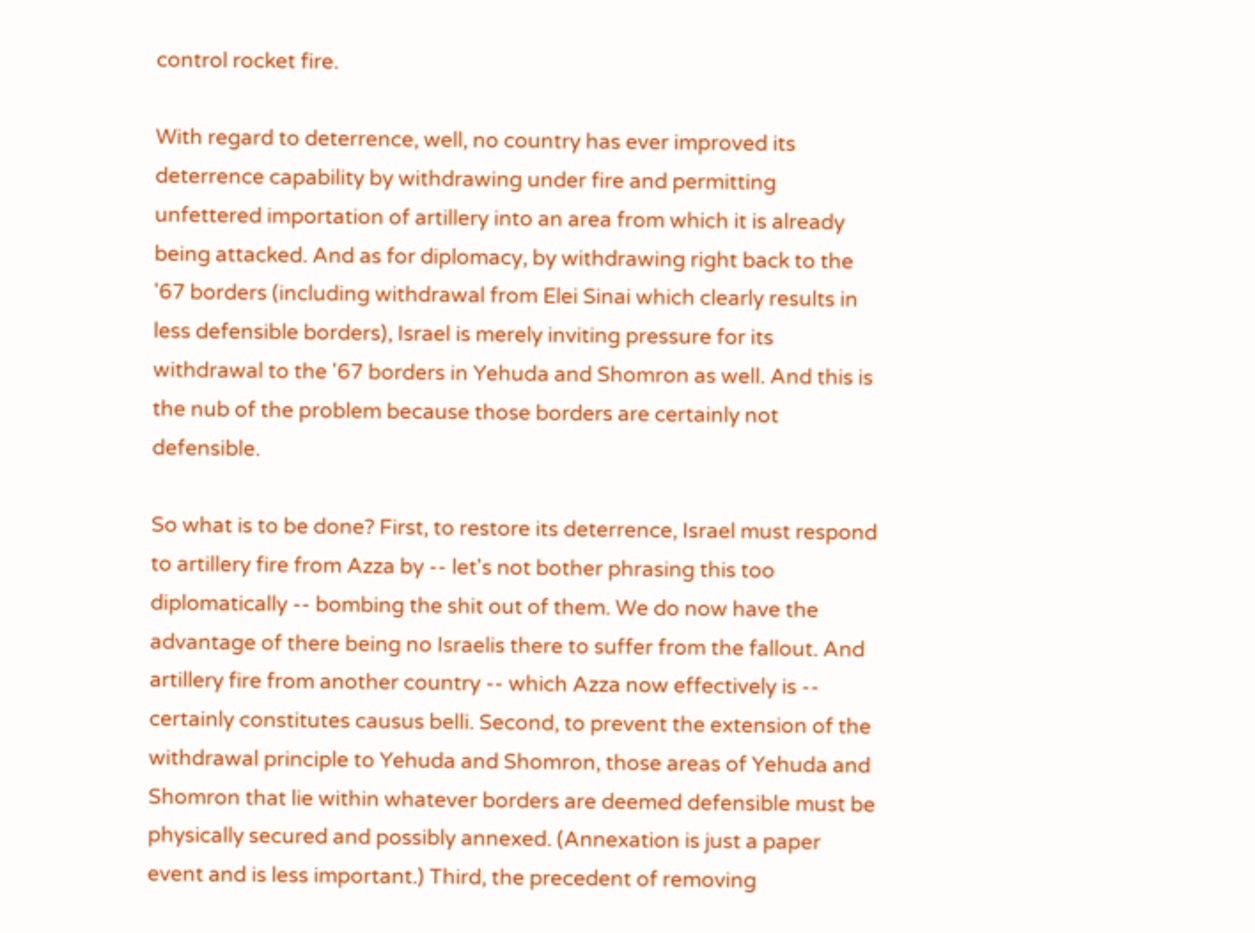control rocket fire.

With regard to deterrence, well, no country has ever improved its deterrence capability by withdrawing under fire and permitting unfettered importation of artillery into an area from which it is already being attacked. And as for diplomacy, by withdrawing right back to the '67 borders (including withdrawal from Elei Sinai which clearly results in less defensible borders), Israel is merely inviting pressure for its withdrawal to the '67 borders in Yehuda and Shomron as well. And this is the nub of the problem because those borders are certainly not defensible.

So what is to be done? First, to restore its deterrence, Israel must respond to artillery fire from Azza by -- let's not bother phrasing this too diplomatically -- bombing the shit out of them. We do now have the advantage of there being no Israelis there to suffer from the fallout. And artillery fire from another country -- which Azza now effectively is -- certainly constitutes causus belli. Second, to prevent the extension of the withdrawal principle to Yehuda and Shomron, those areas of Yehuda and Shomron that lie within whatever borders are deemed defensible must be physically secured and possibly annexed. (Annexation is just a paper event and is less important.) Third, the precedent of removing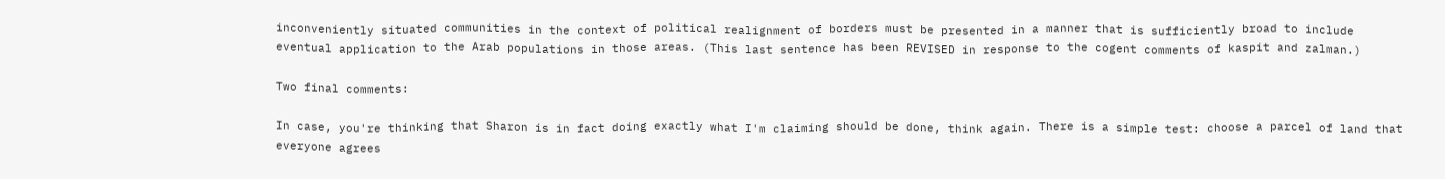inconveniently situated communities in the context of political realignment of borders must be presented in a manner that is sufficiently broad to include eventual application to the Arab populations in those areas. (This last sentence has been REVISED in response to the cogent comments of kaspit and zalman.)

Two final comments:

In case, you're thinking that Sharon is in fact doing exactly what I'm claiming should be done, think again. There is a simple test: choose a parcel of land that everyone agrees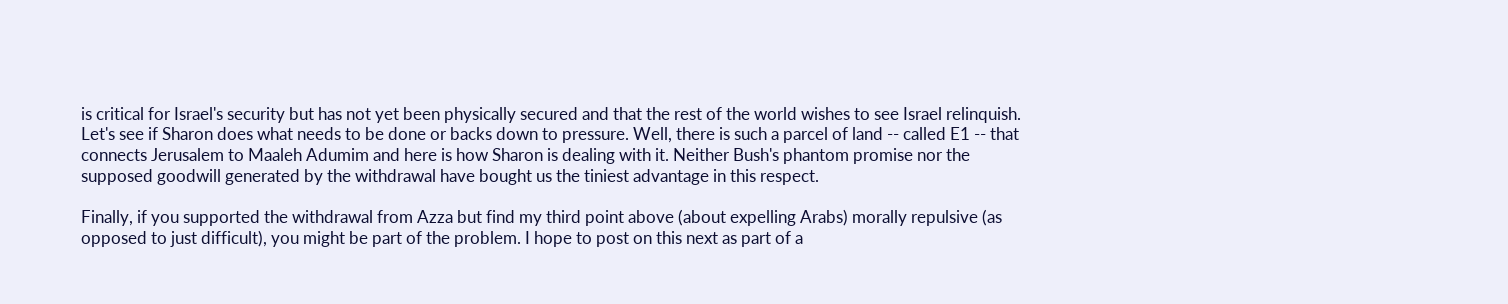is critical for Israel's security but has not yet been physically secured and that the rest of the world wishes to see Israel relinquish. Let's see if Sharon does what needs to be done or backs down to pressure. Well, there is such a parcel of land -- called E1 -- that connects Jerusalem to Maaleh Adumim and here is how Sharon is dealing with it. Neither Bush's phantom promise nor the supposed goodwill generated by the withdrawal have bought us the tiniest advantage in this respect.

Finally, if you supported the withdrawal from Azza but find my third point above (about expelling Arabs) morally repulsive (as opposed to just difficult), you might be part of the problem. I hope to post on this next as part of a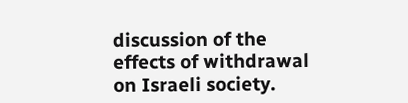discussion of the effects of withdrawal on Israeli society.